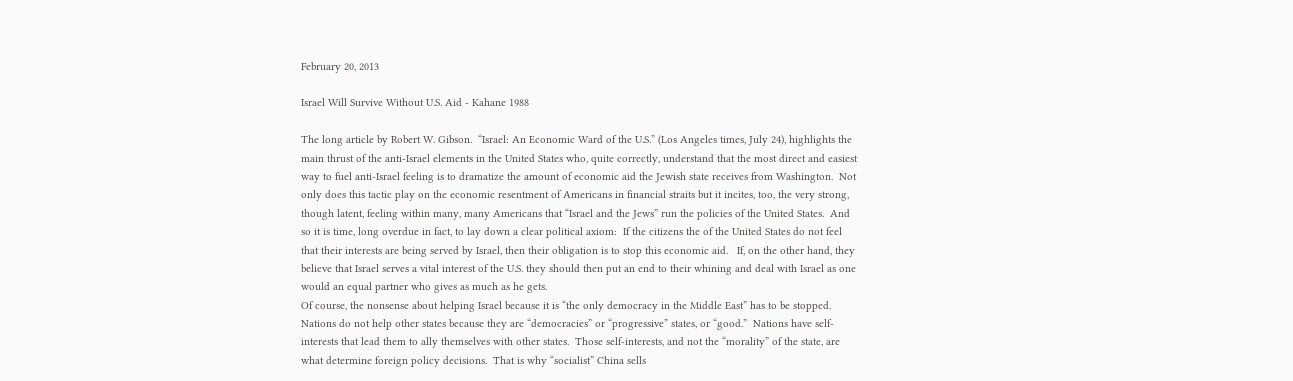February 20, 2013

Israel Will Survive Without U.S. Aid - Kahane 1988

The long article by Robert W. Gibson.  “Israel: An Economic Ward of the U.S.” (Los Angeles times, July 24), highlights the main thrust of the anti-Israel elements in the United States who, quite correctly, understand that the most direct and easiest way to fuel anti-Israel feeling is to dramatize the amount of economic aid the Jewish state receives from Washington.  Not only does this tactic play on the economic resentment of Americans in financial straits but it incites, too, the very strong, though latent, feeling within many, many Americans that “Israel and the Jews” run the policies of the United States.  And so it is time, long overdue in fact, to lay down a clear political axiom:  If the citizens the of the United States do not feel that their interests are being served by Israel, then their obligation is to stop this economic aid.   If, on the other hand, they believe that Israel serves a vital interest of the U.S. they should then put an end to their whining and deal with Israel as one would an equal partner who gives as much as he gets.
Of course, the nonsense about helping Israel because it is “the only democracy in the Middle East” has to be stopped.  Nations do not help other states because they are “democracies” or “progressive” states, or “good.”  Nations have self-interests that lead them to ally themselves with other states.  Those self-interests, and not the “morality” of the state, are what determine foreign policy decisions.  That is why “socialist” China sells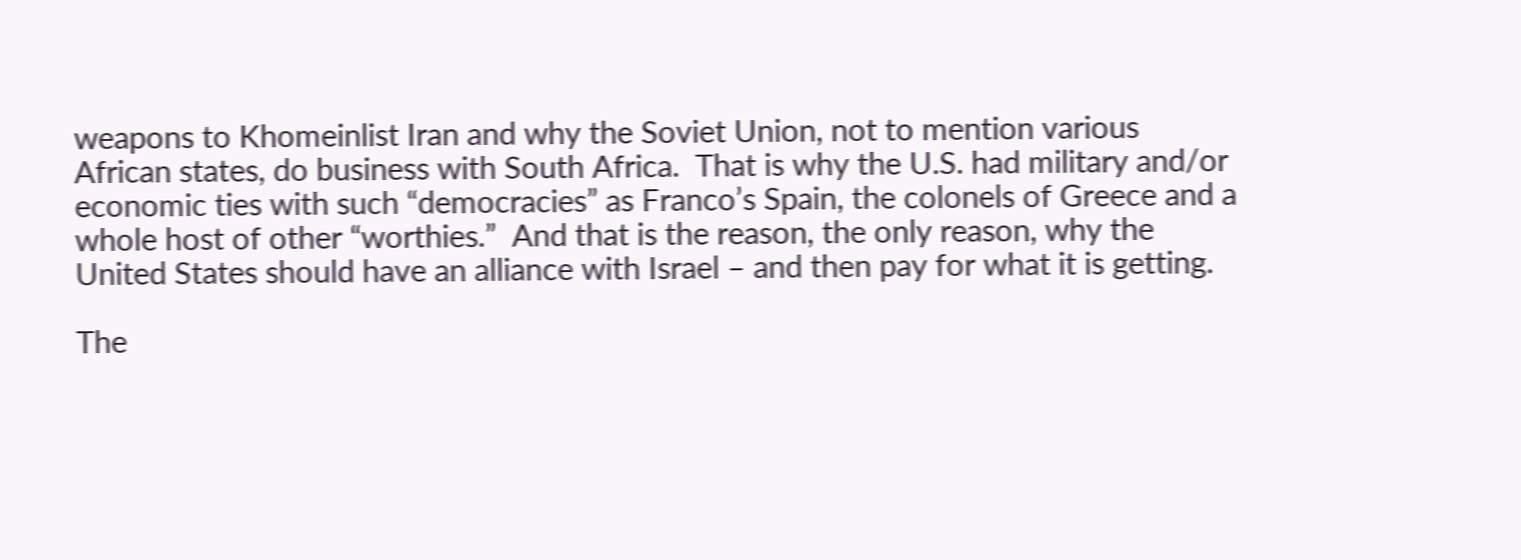weapons to Khomeinlist Iran and why the Soviet Union, not to mention various African states, do business with South Africa.  That is why the U.S. had military and/or economic ties with such “democracies” as Franco’s Spain, the colonels of Greece and a whole host of other “worthies.”  And that is the reason, the only reason, why the United States should have an alliance with Israel – and then pay for what it is getting.

The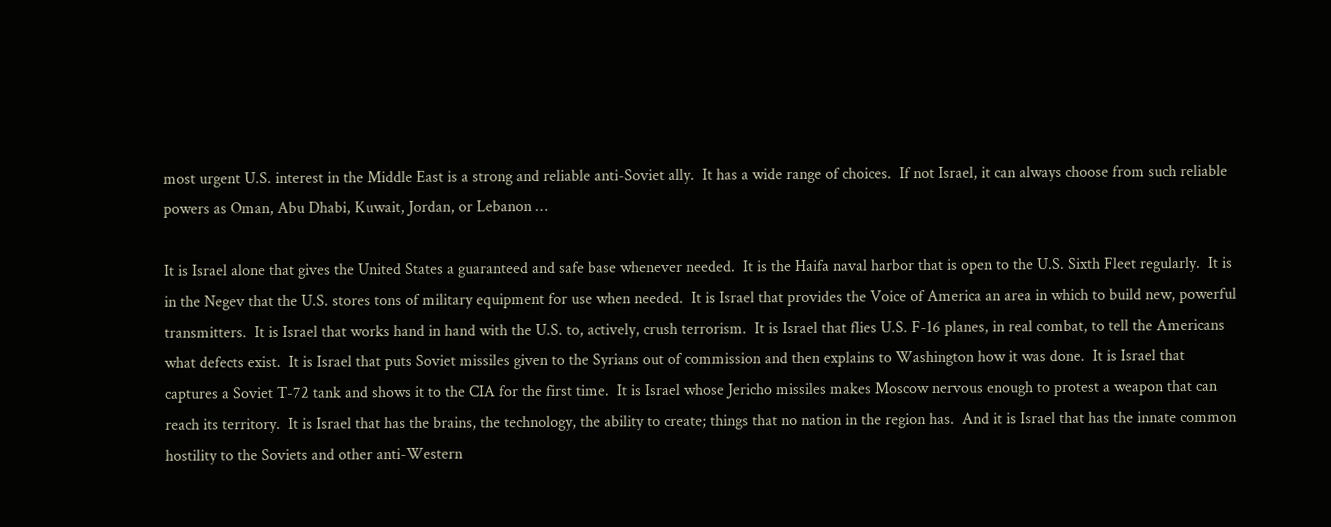most urgent U.S. interest in the Middle East is a strong and reliable anti-Soviet ally.  It has a wide range of choices.  If not Israel, it can always choose from such reliable powers as Oman, Abu Dhabi, Kuwait, Jordan, or Lebanon …

It is Israel alone that gives the United States a guaranteed and safe base whenever needed.  It is the Haifa naval harbor that is open to the U.S. Sixth Fleet regularly.  It is in the Negev that the U.S. stores tons of military equipment for use when needed.  It is Israel that provides the Voice of America an area in which to build new, powerful transmitters.  It is Israel that works hand in hand with the U.S. to, actively, crush terrorism.  It is Israel that flies U.S. F-16 planes, in real combat, to tell the Americans what defects exist.  It is Israel that puts Soviet missiles given to the Syrians out of commission and then explains to Washington how it was done.  It is Israel that captures a Soviet T-72 tank and shows it to the CIA for the first time.  It is Israel whose Jericho missiles makes Moscow nervous enough to protest a weapon that can reach its territory.  It is Israel that has the brains, the technology, the ability to create; things that no nation in the region has.  And it is Israel that has the innate common hostility to the Soviets and other anti-Western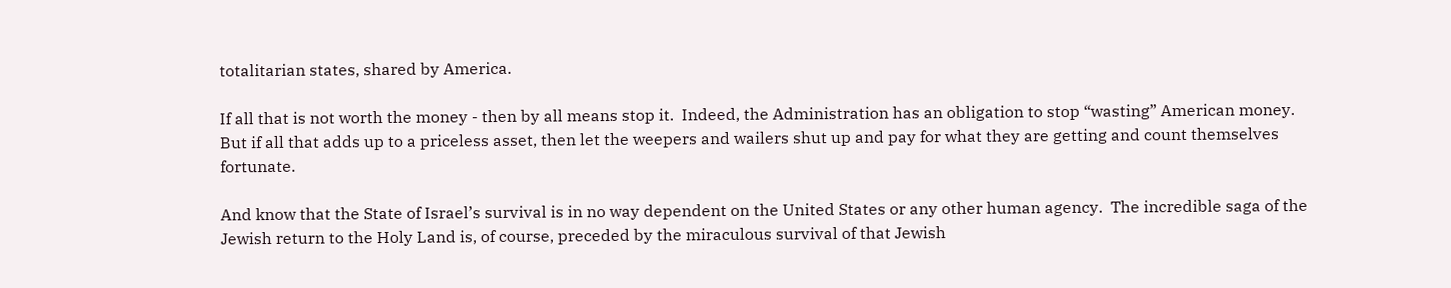totalitarian states, shared by America.

If all that is not worth the money - then by all means stop it.  Indeed, the Administration has an obligation to stop “wasting” American money.  But if all that adds up to a priceless asset, then let the weepers and wailers shut up and pay for what they are getting and count themselves fortunate.

And know that the State of Israel’s survival is in no way dependent on the United States or any other human agency.  The incredible saga of the Jewish return to the Holy Land is, of course, preceded by the miraculous survival of that Jewish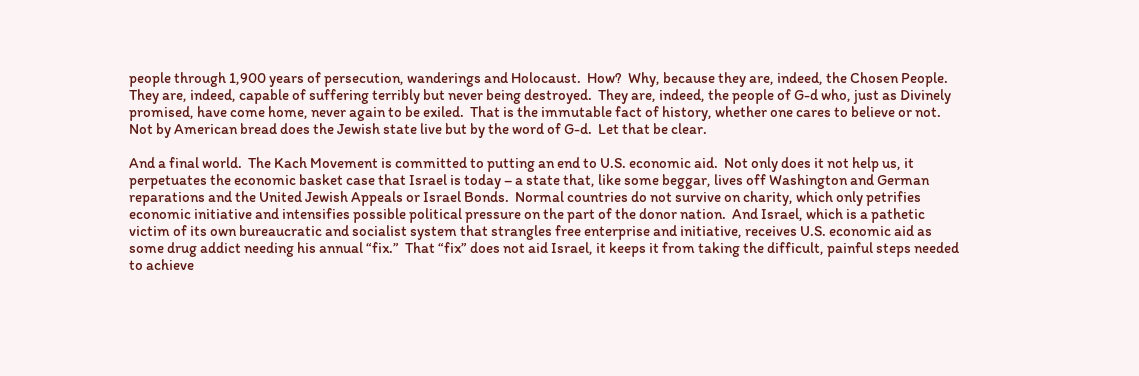people through 1,900 years of persecution, wanderings and Holocaust.  How?  Why, because they are, indeed, the Chosen People.  They are, indeed, capable of suffering terribly but never being destroyed.  They are, indeed, the people of G-d who, just as Divinely promised, have come home, never again to be exiled.  That is the immutable fact of history, whether one cares to believe or not.  Not by American bread does the Jewish state live but by the word of G-d.  Let that be clear.

And a final world.  The Kach Movement is committed to putting an end to U.S. economic aid.  Not only does it not help us, it perpetuates the economic basket case that Israel is today – a state that, like some beggar, lives off Washington and German reparations and the United Jewish Appeals or Israel Bonds.  Normal countries do not survive on charity, which only petrifies economic initiative and intensifies possible political pressure on the part of the donor nation.  And Israel, which is a pathetic victim of its own bureaucratic and socialist system that strangles free enterprise and initiative, receives U.S. economic aid as some drug addict needing his annual “fix.”  That “fix” does not aid Israel, it keeps it from taking the difficult, painful steps needed to achieve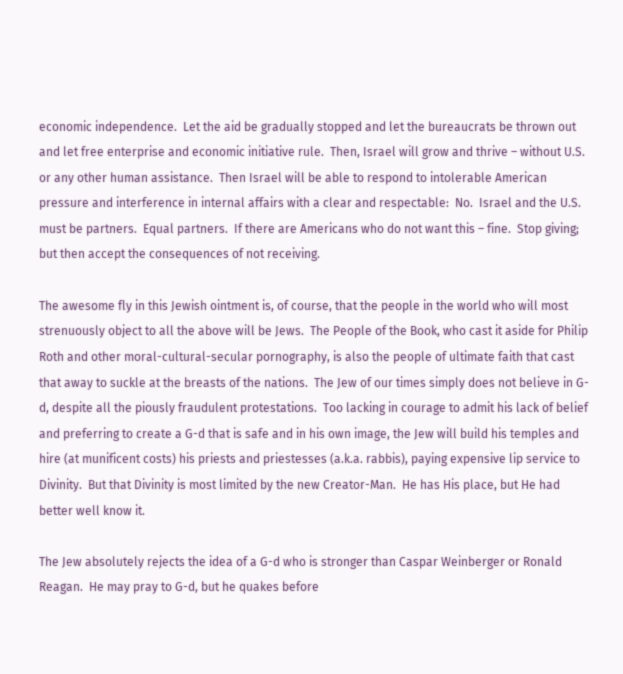economic independence.  Let the aid be gradually stopped and let the bureaucrats be thrown out and let free enterprise and economic initiative rule.  Then, Israel will grow and thrive – without U.S.  or any other human assistance.  Then Israel will be able to respond to intolerable American pressure and interference in internal affairs with a clear and respectable:  No.  Israel and the U.S. must be partners.  Equal partners.  If there are Americans who do not want this – fine.  Stop giving; but then accept the consequences of not receiving.

The awesome fly in this Jewish ointment is, of course, that the people in the world who will most strenuously object to all the above will be Jews.  The People of the Book, who cast it aside for Philip Roth and other moral-cultural-secular pornography, is also the people of ultimate faith that cast that away to suckle at the breasts of the nations.  The Jew of our times simply does not believe in G-d, despite all the piously fraudulent protestations.  Too lacking in courage to admit his lack of belief and preferring to create a G-d that is safe and in his own image, the Jew will build his temples and hire (at munificent costs) his priests and priestesses (a.k.a. rabbis), paying expensive lip service to Divinity.  But that Divinity is most limited by the new Creator-Man.  He has His place, but He had better well know it.

The Jew absolutely rejects the idea of a G-d who is stronger than Caspar Weinberger or Ronald Reagan.  He may pray to G-d, but he quakes before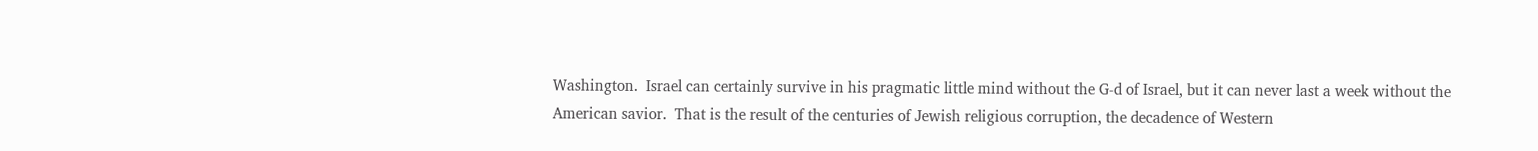Washington.  Israel can certainly survive in his pragmatic little mind without the G-d of Israel, but it can never last a week without the American savior.  That is the result of the centuries of Jewish religious corruption, the decadence of Western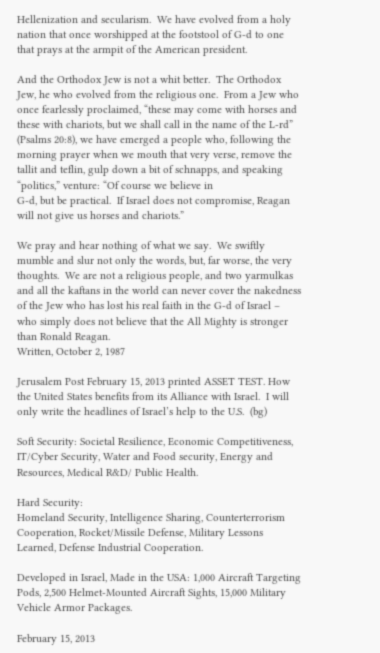Hellenization and secularism.  We have evolved from a holy nation that once worshipped at the footstool of G-d to one that prays at the armpit of the American president.

And the Orthodox Jew is not a whit better.  The Orthodox Jew, he who evolved from the religious one.  From a Jew who once fearlessly proclaimed, “these may come with horses and these with chariots, but we shall call in the name of the L-rd” (Psalms 20:8), we have emerged a people who, following the morning prayer when we mouth that very verse, remove the tallit and teflin, gulp down a bit of schnapps, and speaking “politics,” venture: “Of course we believe in
G-d, but be practical.  If Israel does not compromise, Reagan will not give us horses and chariots.”

We pray and hear nothing of what we say.  We swiftly mumble and slur not only the words, but, far worse, the very thoughts.  We are not a religious people, and two yarmulkas and all the kaftans in the world can never cover the nakedness of the Jew who has lost his real faith in the G-d of Israel – who simply does not believe that the All Mighty is stronger than Ronald Reagan.
Written, October 2, 1987

Jerusalem Post February 15, 2013 printed ASSET TEST. How the United States benefits from its Alliance with Israel.  I will only write the headlines of Israel’s help to the U.S.  (bg)

Soft Security: Societal Resilience, Economic Competitiveness, IT/Cyber Security, Water and Food security, Energy and Resources, Medical R&D/ Public Health.

Hard Security:
Homeland Security, Intelligence Sharing, Counterterrorism Cooperation, Rocket/Missile Defense, Military Lessons Learned, Defense Industrial Cooperation.

Developed in Israel, Made in the USA: 1,000 Aircraft Targeting Pods, 2,500 Helmet-Mounted Aircraft Sights, 15,000 Military Vehicle Armor Packages.

February 15, 2013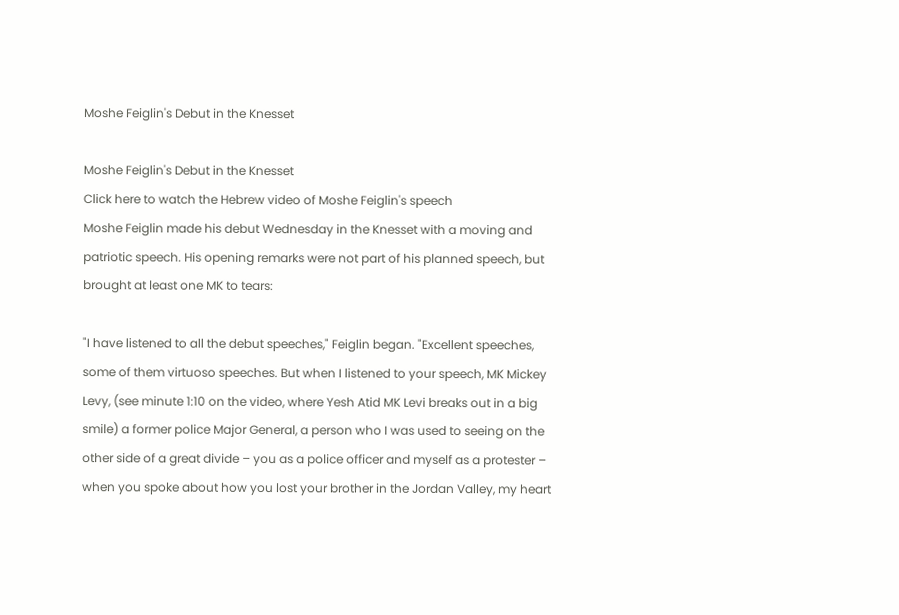Moshe Feiglin's Debut in the Knesset

Moshe Feiglin's Debut in the Knesset
Click here to watch the Hebrew video of Moshe Feiglin's speech
Moshe Feiglin made his debut Wednesday in the Knesset with a moving and patriotic speech. His opening remarks were not part of his planned speech, but brought at least one MK to tears:

"I have listened to all the debut speeches," Feiglin began. "Excellent speeches, some of them virtuoso speeches. But when I listened to your speech, MK Mickey Levy, (see minute 1:10 on the video, where Yesh Atid MK Levi breaks out in a big smile) a former police Major General, a person who I was used to seeing on the other side of a great divide – you as a police officer and myself as a protester – when you spoke about how you lost your brother in the Jordan Valley, my heart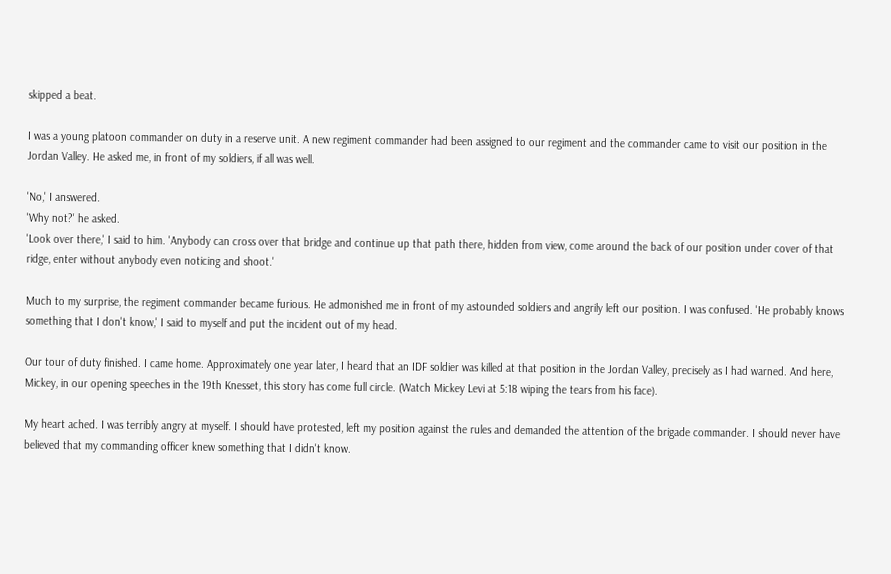skipped a beat.

I was a young platoon commander on duty in a reserve unit. A new regiment commander had been assigned to our regiment and the commander came to visit our position in the Jordan Valley. He asked me, in front of my soldiers, if all was well.

'No,' I answered.
'Why not?' he asked.
'Look over there,' I said to him. 'Anybody can cross over that bridge and continue up that path there, hidden from view, come around the back of our position under cover of that ridge, enter without anybody even noticing and shoot.'

Much to my surprise, the regiment commander became furious. He admonished me in front of my astounded soldiers and angrily left our position. I was confused. 'He probably knows something that I don't know,' I said to myself and put the incident out of my head.

Our tour of duty finished. I came home. Approximately one year later, I heard that an IDF soldier was killed at that position in the Jordan Valley, precisely as I had warned. And here, Mickey, in our opening speeches in the 19th Knesset, this story has come full circle. (Watch Mickey Levi at 5:18 wiping the tears from his face).

My heart ached. I was terribly angry at myself. I should have protested, left my position against the rules and demanded the attention of the brigade commander. I should never have believed that my commanding officer knew something that I didn't know.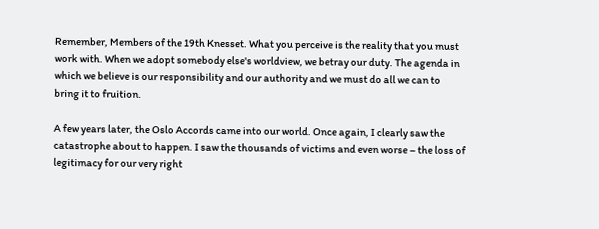Remember, Members of the 19th Knesset. What you perceive is the reality that you must work with. When we adopt somebody else's worldview, we betray our duty. The agenda in which we believe is our responsibility and our authority and we must do all we can to bring it to fruition.

A few years later, the Oslo Accords came into our world. Once again, I clearly saw the catastrophe about to happen. I saw the thousands of victims and even worse – the loss of legitimacy for our very right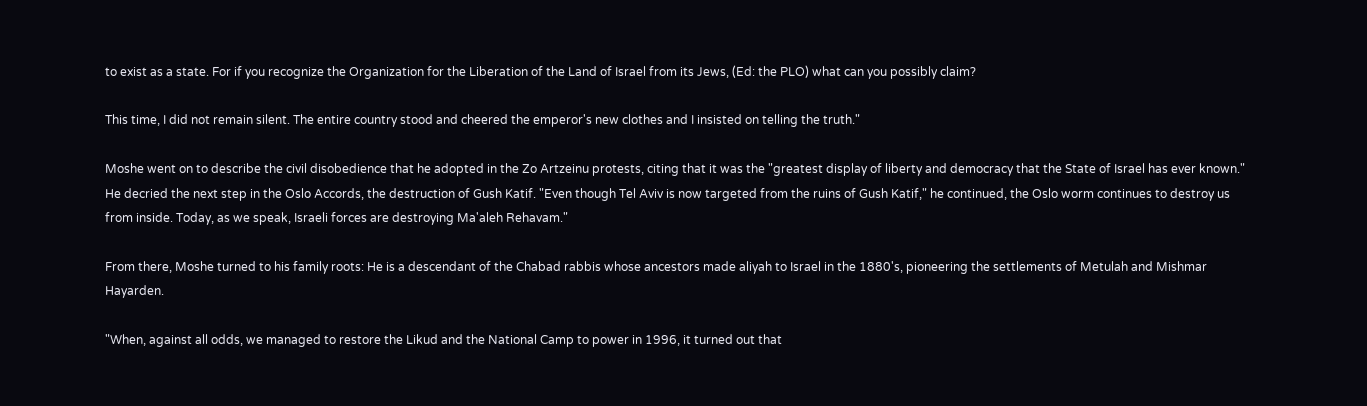to exist as a state. For if you recognize the Organization for the Liberation of the Land of Israel from its Jews, (Ed: the PLO) what can you possibly claim?

This time, I did not remain silent. The entire country stood and cheered the emperor's new clothes and I insisted on telling the truth."

Moshe went on to describe the civil disobedience that he adopted in the Zo Artzeinu protests, citing that it was the "greatest display of liberty and democracy that the State of Israel has ever known." He decried the next step in the Oslo Accords, the destruction of Gush Katif. "Even though Tel Aviv is now targeted from the ruins of Gush Katif," he continued, the Oslo worm continues to destroy us from inside. Today, as we speak, Israeli forces are destroying Ma'aleh Rehavam."

From there, Moshe turned to his family roots: He is a descendant of the Chabad rabbis whose ancestors made aliyah to Israel in the 1880's, pioneering the settlements of Metulah and Mishmar Hayarden.

"When, against all odds, we managed to restore the Likud and the National Camp to power in 1996, it turned out that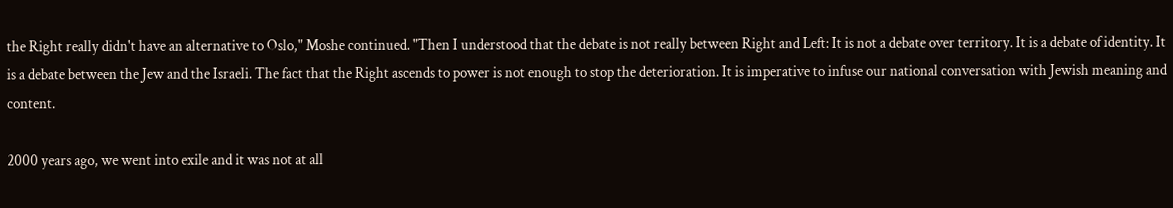the Right really didn't have an alternative to Oslo," Moshe continued. "Then I understood that the debate is not really between Right and Left: It is not a debate over territory. It is a debate of identity. It is a debate between the Jew and the Israeli. The fact that the Right ascends to power is not enough to stop the deterioration. It is imperative to infuse our national conversation with Jewish meaning and content.

2000 years ago, we went into exile and it was not at all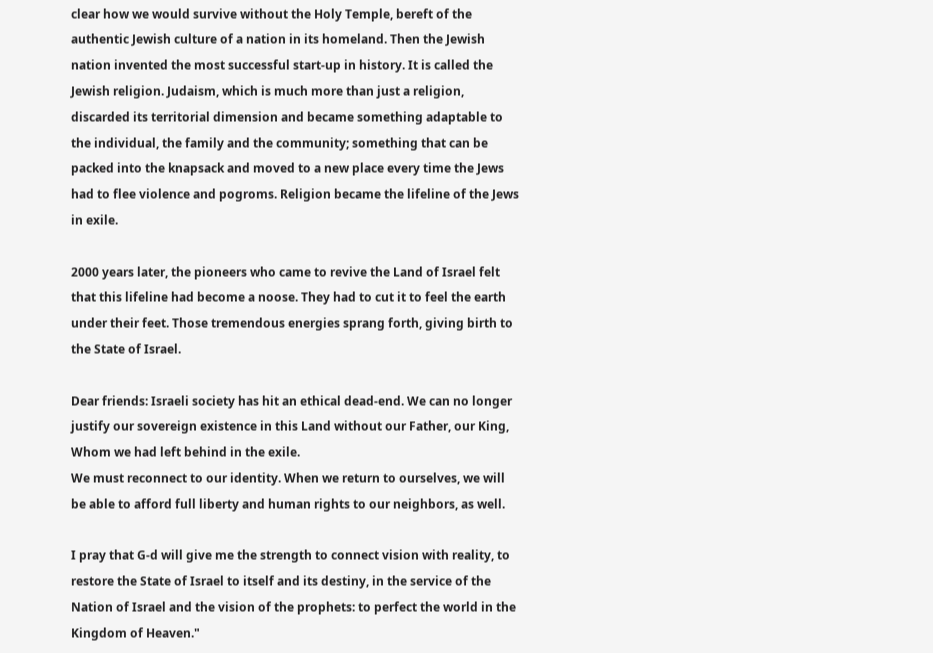clear how we would survive without the Holy Temple, bereft of the authentic Jewish culture of a nation in its homeland. Then the Jewish nation invented the most successful start-up in history. It is called the Jewish religion. Judaism, which is much more than just a religion, discarded its territorial dimension and became something adaptable to the individual, the family and the community; something that can be packed into the knapsack and moved to a new place every time the Jews had to flee violence and pogroms. Religion became the lifeline of the Jews in exile.

2000 years later, the pioneers who came to revive the Land of Israel felt that this lifeline had become a noose. They had to cut it to feel the earth under their feet. Those tremendous energies sprang forth, giving birth to the State of Israel.

Dear friends: Israeli society has hit an ethical dead-end. We can no longer justify our sovereign existence in this Land without our Father, our King, Whom we had left behind in the exile.
We must reconnect to our identity. When we return to ourselves, we will be able to afford full liberty and human rights to our neighbors, as well.

I pray that G-d will give me the strength to connect vision with reality, to restore the State of Israel to itself and its destiny, in the service of the Nation of Israel and the vision of the prophets: to perfect the world in the Kingdom of Heaven."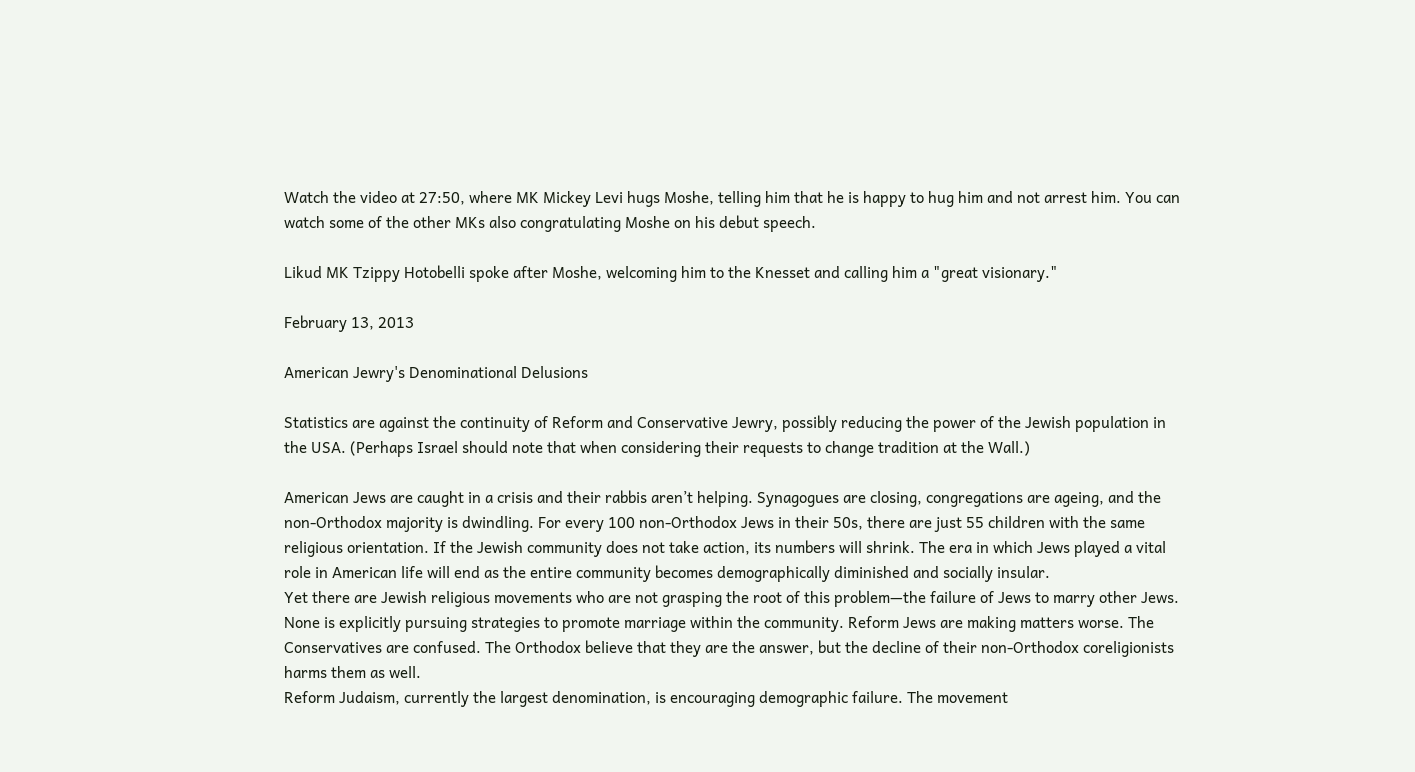Watch the video at 27:50, where MK Mickey Levi hugs Moshe, telling him that he is happy to hug him and not arrest him. You can watch some of the other MKs also congratulating Moshe on his debut speech.

Likud MK Tzippy Hotobelli spoke after Moshe, welcoming him to the Knesset and calling him a "great visionary."

February 13, 2013

American Jewry's Denominational Delusions

Statistics are against the continuity of Reform and Conservative Jewry, possibly reducing the power of the Jewish population in the USA. (Perhaps Israel should note that when considering their requests to change tradition at the Wall.)

American Jews are caught in a crisis and their rabbis aren’t helping. Synagogues are closing, congregations are ageing, and the non-Orthodox majority is dwindling. For every 100 non-Orthodox Jews in their 50s, there are just 55 children with the same religious orientation. If the Jewish community does not take action, its numbers will shrink. The era in which Jews played a vital role in American life will end as the entire community becomes demographically diminished and socially insular.
Yet there are Jewish religious movements who are not grasping the root of this problem—the failure of Jews to marry other Jews. None is explicitly pursuing strategies to promote marriage within the community. Reform Jews are making matters worse. The Conservatives are confused. The Orthodox believe that they are the answer, but the decline of their non-Orthodox coreligionists harms them as well.
Reform Judaism, currently the largest denomination, is encouraging demographic failure. The movement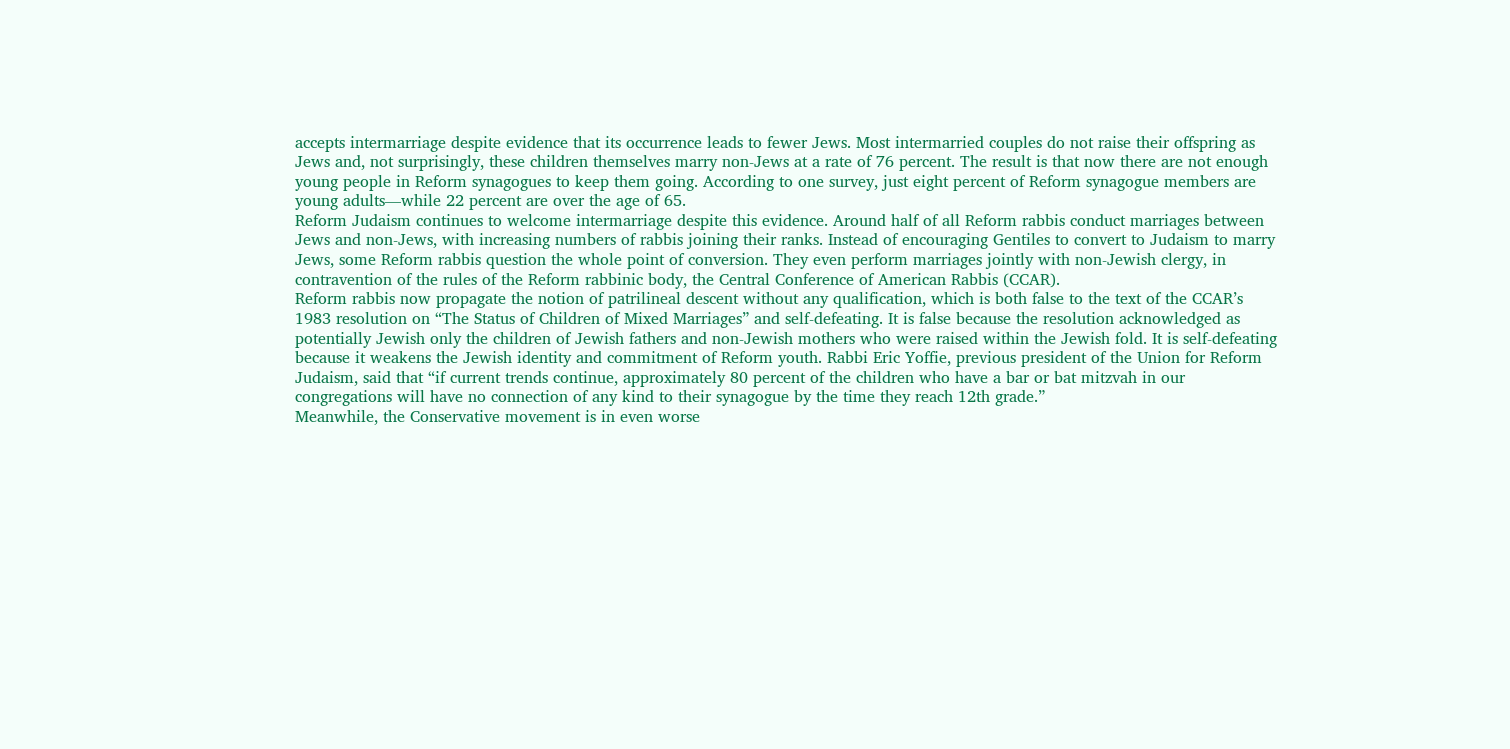accepts intermarriage despite evidence that its occurrence leads to fewer Jews. Most intermarried couples do not raise their offspring as Jews and, not surprisingly, these children themselves marry non-Jews at a rate of 76 percent. The result is that now there are not enough young people in Reform synagogues to keep them going. According to one survey, just eight percent of Reform synagogue members are young adults—while 22 percent are over the age of 65.
Reform Judaism continues to welcome intermarriage despite this evidence. Around half of all Reform rabbis conduct marriages between Jews and non-Jews, with increasing numbers of rabbis joining their ranks. Instead of encouraging Gentiles to convert to Judaism to marry Jews, some Reform rabbis question the whole point of conversion. They even perform marriages jointly with non-Jewish clergy, in contravention of the rules of the Reform rabbinic body, the Central Conference of American Rabbis (CCAR).
Reform rabbis now propagate the notion of patrilineal descent without any qualification, which is both false to the text of the CCAR’s 1983 resolution on “The Status of Children of Mixed Marriages” and self-defeating. It is false because the resolution acknowledged as potentially Jewish only the children of Jewish fathers and non-Jewish mothers who were raised within the Jewish fold. It is self-defeating because it weakens the Jewish identity and commitment of Reform youth. Rabbi Eric Yoffie, previous president of the Union for Reform Judaism, said that “if current trends continue, approximately 80 percent of the children who have a bar or bat mitzvah in our congregations will have no connection of any kind to their synagogue by the time they reach 12th grade.”
Meanwhile, the Conservative movement is in even worse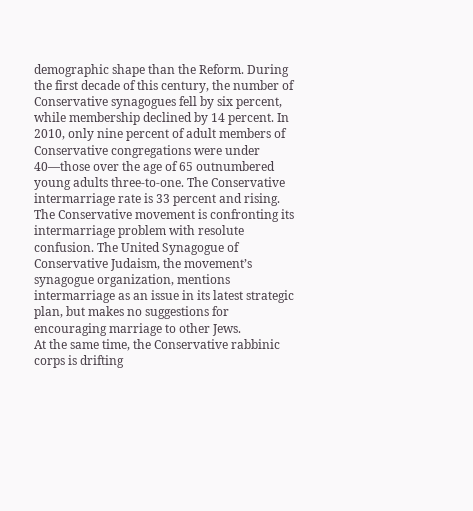demographic shape than the Reform. During the first decade of this century, the number of Conservative synagogues fell by six percent, while membership declined by 14 percent. In 2010, only nine percent of adult members of Conservative congregations were under 40—those over the age of 65 outnumbered young adults three-to-one. The Conservative intermarriage rate is 33 percent and rising.
The Conservative movement is confronting its intermarriage problem with resolute confusion. The United Synagogue of Conservative Judaism, the movement’s synagogue organization, mentions intermarriage as an issue in its latest strategic plan, but makes no suggestions for encouraging marriage to other Jews.
At the same time, the Conservative rabbinic corps is drifting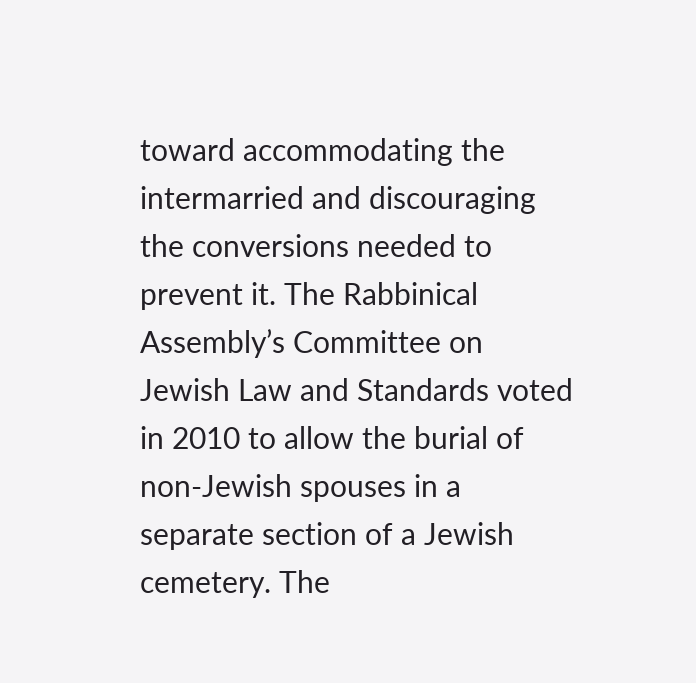toward accommodating the intermarried and discouraging the conversions needed to prevent it. The Rabbinical Assembly’s Committee on Jewish Law and Standards voted in 2010 to allow the burial of non-Jewish spouses in a separate section of a Jewish cemetery. The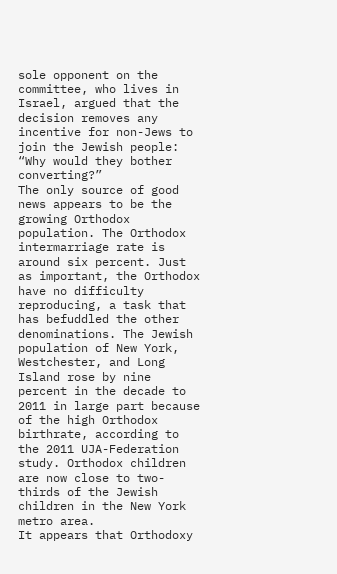sole opponent on the committee, who lives in Israel, argued that the decision removes any incentive for non-Jews to join the Jewish people: “Why would they bother converting?”
The only source of good news appears to be the growing Orthodox population. The Orthodox intermarriage rate is around six percent. Just as important, the Orthodox have no difficulty reproducing, a task that has befuddled the other denominations. The Jewish population of New York, Westchester, and Long Island rose by nine percent in the decade to 2011 in large part because of the high Orthodox birthrate, according to the 2011 UJA-Federation study. Orthodox children are now close to two-thirds of the Jewish children in the New York metro area.
It appears that Orthodoxy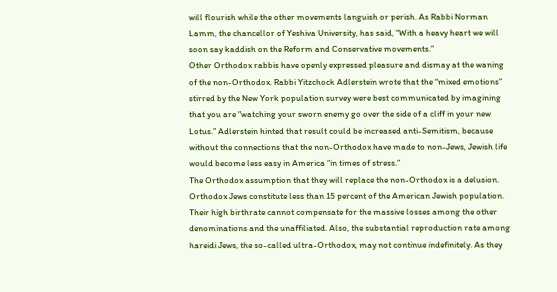will flourish while the other movements languish or perish. As Rabbi Norman Lamm, the chancellor of Yeshiva University, has said, “With a heavy heart we will soon say kaddish on the Reform and Conservative movements.”
Other Orthodox rabbis have openly expressed pleasure and dismay at the waning of the non-Orthodox. Rabbi Yitzchock Adlerstein wrote that the “mixed emotions” stirred by the New York population survey were best communicated by imagining that you are "watching your sworn enemy go over the side of a cliff in your new Lotus.” Adlerstein hinted that result could be increased anti-Semitism, because without the connections that the non-Orthodox have made to non-Jews, Jewish life would become less easy in America “in times of stress.”
The Orthodox assumption that they will replace the non-Orthodox is a delusion. Orthodox Jews constitute less than 15 percent of the American Jewish population. Their high birthrate cannot compensate for the massive losses among the other denominations and the unaffiliated. Also, the substantial reproduction rate among hareidi Jews, the so-called ultra-Orthodox, may not continue indefinitely. As they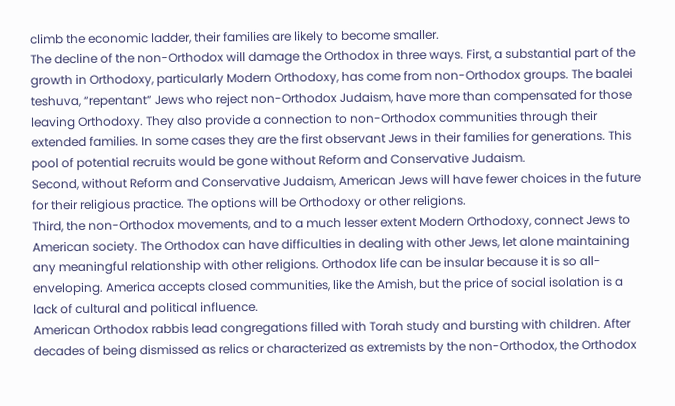climb the economic ladder, their families are likely to become smaller.
The decline of the non-Orthodox will damage the Orthodox in three ways. First, a substantial part of the growth in Orthodoxy, particularly Modern Orthodoxy, has come from non-Orthodox groups. The baalei teshuva, “repentant” Jews who reject non-Orthodox Judaism, have more than compensated for those leaving Orthodoxy. They also provide a connection to non-Orthodox communities through their extended families. In some cases they are the first observant Jews in their families for generations. This pool of potential recruits would be gone without Reform and Conservative Judaism.
Second, without Reform and Conservative Judaism, American Jews will have fewer choices in the future for their religious practice. The options will be Orthodoxy or other religions.
Third, the non-Orthodox movements, and to a much lesser extent Modern Orthodoxy, connect Jews to American society. The Orthodox can have difficulties in dealing with other Jews, let alone maintaining any meaningful relationship with other religions. Orthodox life can be insular because it is so all-enveloping. America accepts closed communities, like the Amish, but the price of social isolation is a lack of cultural and political influence.
American Orthodox rabbis lead congregations filled with Torah study and bursting with children. After decades of being dismissed as relics or characterized as extremists by the non-Orthodox, the Orthodox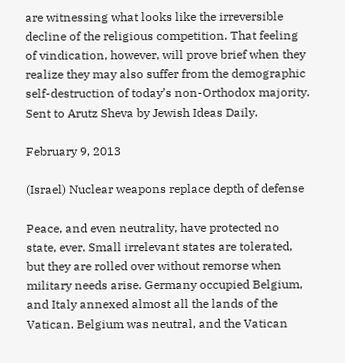are witnessing what looks like the irreversible decline of the religious competition. That feeling of vindication, however, will prove brief when they realize they may also suffer from the demographic self-destruction of today’s non-Orthodox majority.
Sent to Arutz Sheva by Jewish Ideas Daily.

February 9, 2013

(Israel) Nuclear weapons replace depth of defense

Peace, and even neutrality, have protected no state, ever. Small irrelevant states are tolerated, but they are rolled over without remorse when military needs arise. Germany occupied Belgium, and Italy annexed almost all the lands of the Vatican. Belgium was neutral, and the Vatican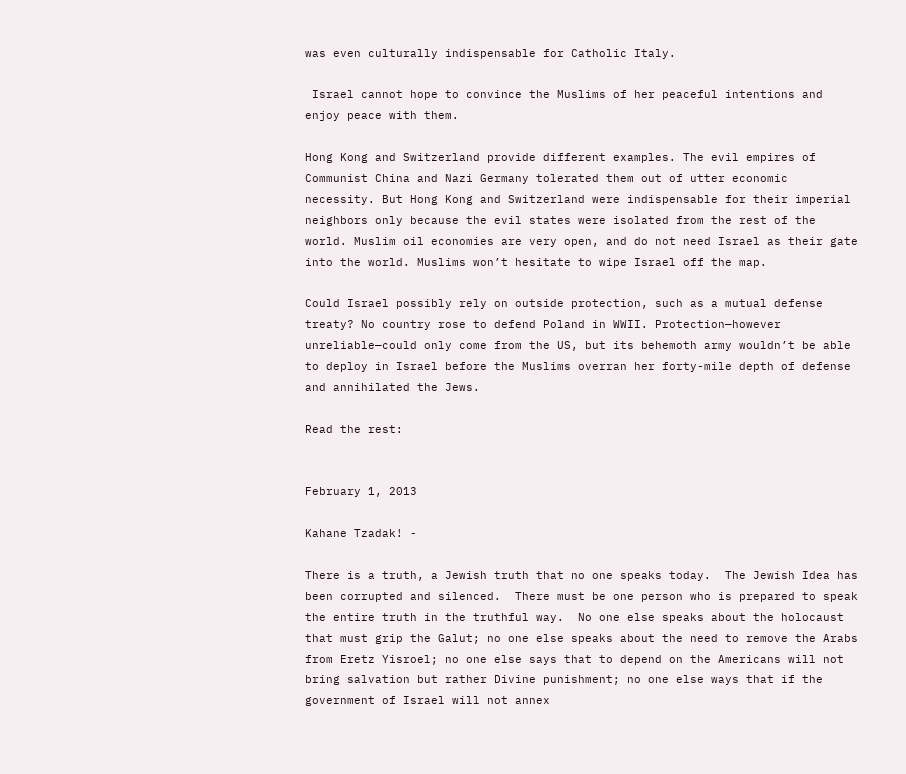was even culturally indispensable for Catholic Italy.

 Israel cannot hope to convince the Muslims of her peaceful intentions and enjoy peace with them.

Hong Kong and Switzerland provide different examples. The evil empires of Communist China and Nazi Germany tolerated them out of utter economic necessity. But Hong Kong and Switzerland were indispensable for their imperial neighbors only because the evil states were isolated from the rest of the world. Muslim oil economies are very open, and do not need Israel as their gate into the world. Muslims won’t hesitate to wipe Israel off the map.

Could Israel possibly rely on outside protection, such as a mutual defense treaty? No country rose to defend Poland in WWII. Protection—however unreliable—could only come from the US, but its behemoth army wouldn’t be able to deploy in Israel before the Muslims overran her forty-mile depth of defense and annihilated the Jews.

Read the rest:


February 1, 2013

Kahane Tzadak! -

There is a truth, a Jewish truth that no one speaks today.  The Jewish Idea has been corrupted and silenced.  There must be one person who is prepared to speak the entire truth in the truthful way.  No one else speaks about the holocaust that must grip the Galut; no one else speaks about the need to remove the Arabs from Eretz Yisroel; no one else says that to depend on the Americans will not bring salvation but rather Divine punishment; no one else ways that if the government of Israel will not annex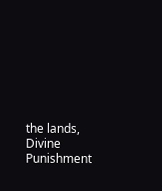the lands, Divine Punishment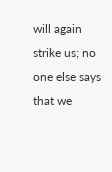will again strike us; no one else says that we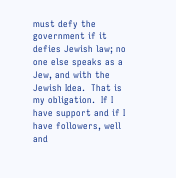must defy the government if it defies Jewish law; no one else speaks as a Jew, and with the Jewish Idea.  That is my obligation.  If I have support and if I have followers, well and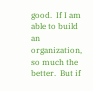good.  If I am able to build an organization, so much the better.  But if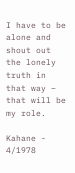I have to be alone and shout out the lonely truth in that way – that will be my role.

Kahane - 4/1978